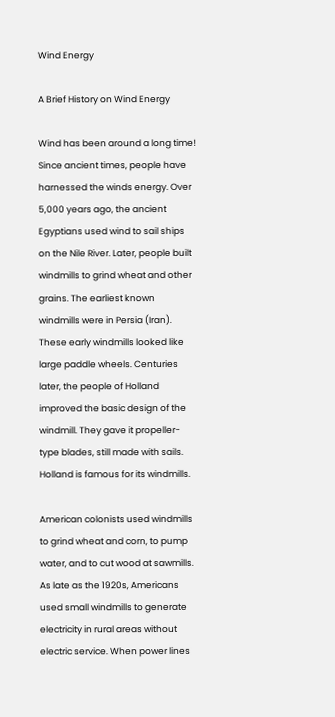Wind Energy

A Brief History on Wind Energy

Wind has been around a long time!  Since ancient times, people have harnessed the winds energy. Over 5,000 years ago, the ancient Egyptians used wind to sail ships on the Nile River. Later, people built windmills to grind wheat and other grains. The earliest known windmills were in Persia (Iran). These early windmills looked like large paddle wheels. Centuries later, the people of Holland improved the basic design of the windmill. They gave it propeller-type blades, still made with sails. Holland is famous for its windmills.

American colonists used windmills to grind wheat and corn, to pump water, and to cut wood at sawmills. As late as the 1920s, Americans used small windmills to generate electricity in rural areas without electric service. When power lines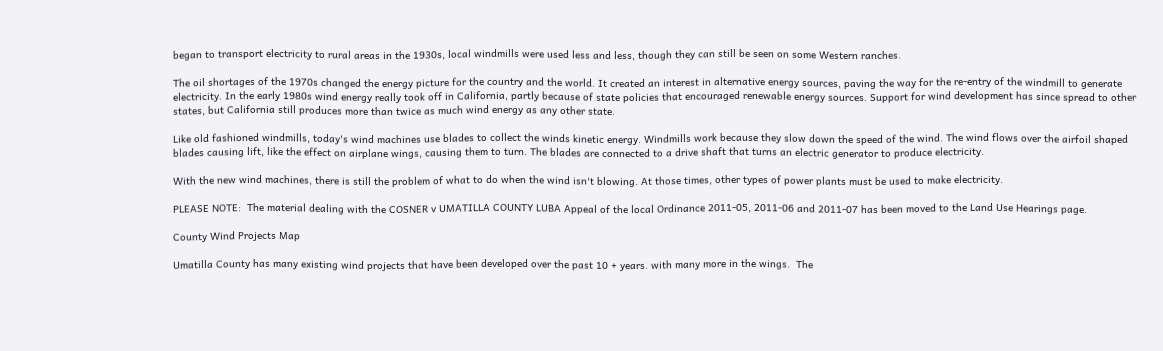began to transport electricity to rural areas in the 1930s, local windmills were used less and less, though they can still be seen on some Western ranches.

The oil shortages of the 1970s changed the energy picture for the country and the world. It created an interest in alternative energy sources, paving the way for the re-entry of the windmill to generate electricity. In the early 1980s wind energy really took off in California, partly because of state policies that encouraged renewable energy sources. Support for wind development has since spread to other states, but California still produces more than twice as much wind energy as any other state.

Like old fashioned windmills, today's wind machines use blades to collect the winds kinetic energy. Windmills work because they slow down the speed of the wind. The wind flows over the airfoil shaped blades causing lift, like the effect on airplane wings, causing them to turn. The blades are connected to a drive shaft that turns an electric generator to produce electricity.

With the new wind machines, there is still the problem of what to do when the wind isn't blowing. At those times, other types of power plants must be used to make electricity.

PLEASE NOTE:  The material dealing with the COSNER v UMATILLA COUNTY LUBA Appeal of the local Ordinance 2011-05, 2011-06 and 2011-07 has been moved to the Land Use Hearings page.

County Wind Projects Map

Umatilla County has many existing wind projects that have been developed over the past 10 + years. with many more in the wings.  The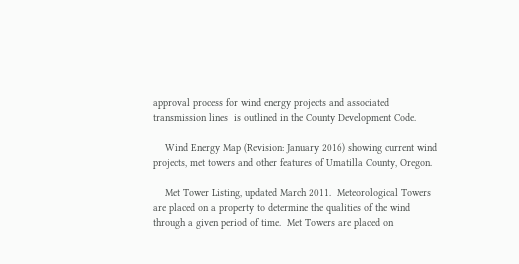approval process for wind energy projects and associated transmission lines  is outlined in the County Development Code.

    Wind Energy Map (Revision: January 2016) showing current wind projects, met towers and other features of Umatilla County, Oregon.

    Met Tower Listing, updated March 2011.  Meteorological Towers are placed on a property to determine the qualities of the wind through a given period of time.  Met Towers are placed on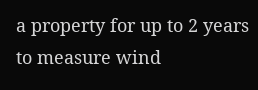a property for up to 2 years to measure wind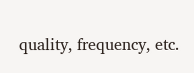quality, frequency, etc.